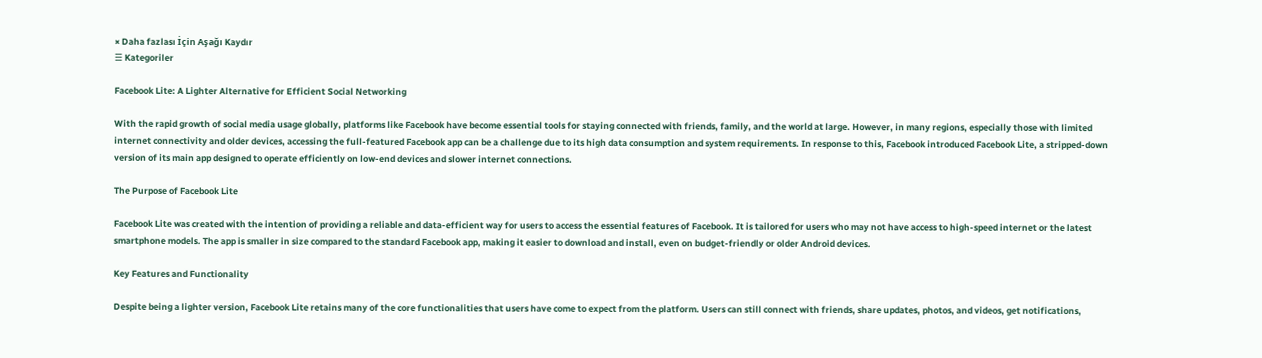× Daha fazlası İçin Aşağı Kaydır
☰ Kategoriler

Facebook Lite: A Lighter Alternative for Efficient Social Networking

With the rapid growth of social media usage globally, platforms like Facebook have become essential tools for staying connected with friends, family, and the world at large. However, in many regions, especially those with limited internet connectivity and older devices, accessing the full-featured Facebook app can be a challenge due to its high data consumption and system requirements. In response to this, Facebook introduced Facebook Lite, a stripped-down version of its main app designed to operate efficiently on low-end devices and slower internet connections.

The Purpose of Facebook Lite

Facebook Lite was created with the intention of providing a reliable and data-efficient way for users to access the essential features of Facebook. It is tailored for users who may not have access to high-speed internet or the latest smartphone models. The app is smaller in size compared to the standard Facebook app, making it easier to download and install, even on budget-friendly or older Android devices.

Key Features and Functionality

Despite being a lighter version, Facebook Lite retains many of the core functionalities that users have come to expect from the platform. Users can still connect with friends, share updates, photos, and videos, get notifications,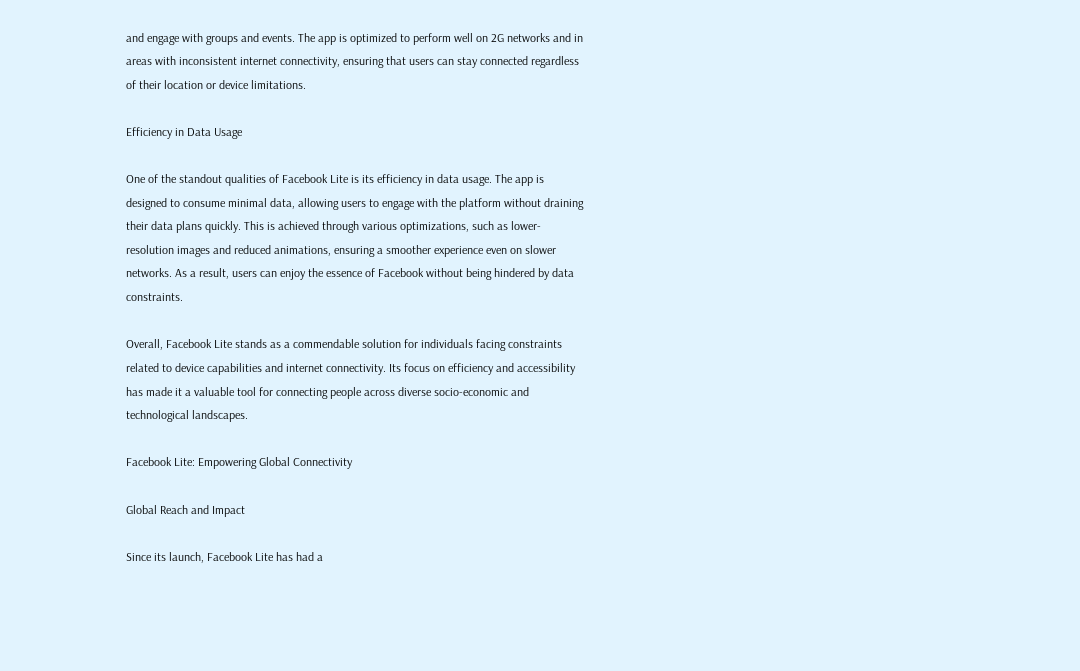and engage with groups and events. The app is optimized to perform well on 2G networks and in areas with inconsistent internet connectivity, ensuring that users can stay connected regardless of their location or device limitations.

Efficiency in Data Usage

One of the standout qualities of Facebook Lite is its efficiency in data usage. The app is designed to consume minimal data, allowing users to engage with the platform without draining their data plans quickly. This is achieved through various optimizations, such as lower-resolution images and reduced animations, ensuring a smoother experience even on slower networks. As a result, users can enjoy the essence of Facebook without being hindered by data constraints.

Overall, Facebook Lite stands as a commendable solution for individuals facing constraints related to device capabilities and internet connectivity. Its focus on efficiency and accessibility has made it a valuable tool for connecting people across diverse socio-economic and technological landscapes.

Facebook Lite: Empowering Global Connectivity

Global Reach and Impact

Since its launch, Facebook Lite has had a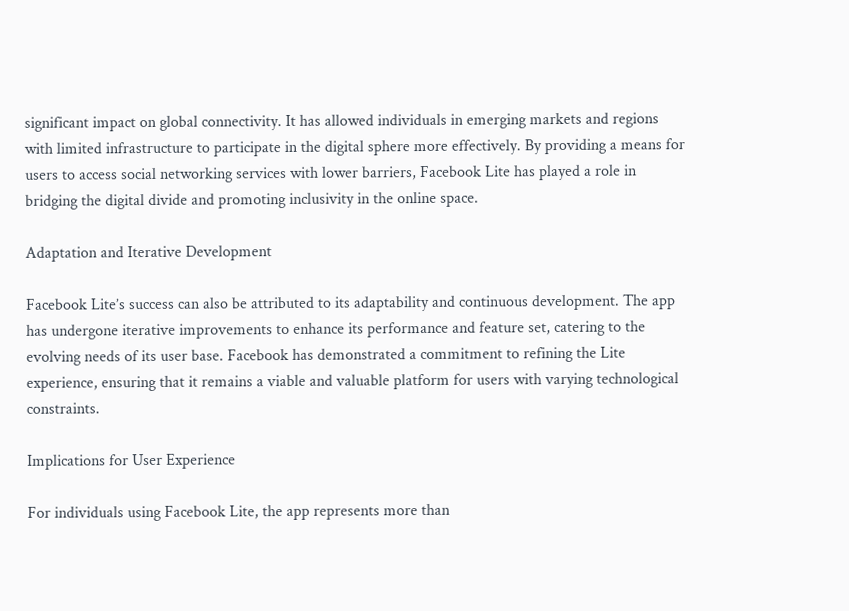significant impact on global connectivity. It has allowed individuals in emerging markets and regions with limited infrastructure to participate in the digital sphere more effectively. By providing a means for users to access social networking services with lower barriers, Facebook Lite has played a role in bridging the digital divide and promoting inclusivity in the online space.

Adaptation and Iterative Development

Facebook Lite’s success can also be attributed to its adaptability and continuous development. The app has undergone iterative improvements to enhance its performance and feature set, catering to the evolving needs of its user base. Facebook has demonstrated a commitment to refining the Lite experience, ensuring that it remains a viable and valuable platform for users with varying technological constraints.

Implications for User Experience

For individuals using Facebook Lite, the app represents more than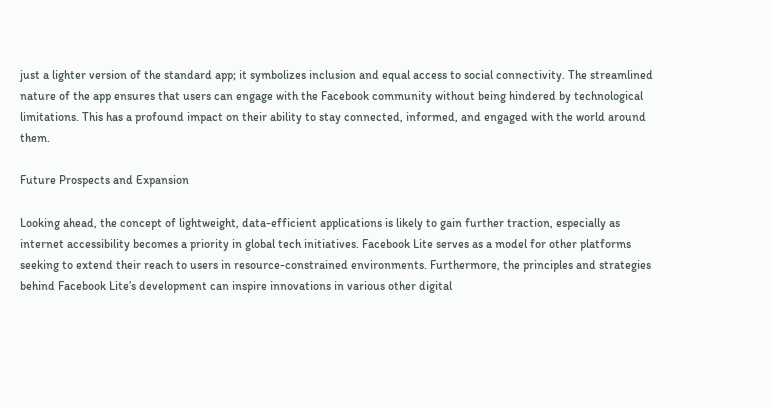just a lighter version of the standard app; it symbolizes inclusion and equal access to social connectivity. The streamlined nature of the app ensures that users can engage with the Facebook community without being hindered by technological limitations. This has a profound impact on their ability to stay connected, informed, and engaged with the world around them.

Future Prospects and Expansion

Looking ahead, the concept of lightweight, data-efficient applications is likely to gain further traction, especially as internet accessibility becomes a priority in global tech initiatives. Facebook Lite serves as a model for other platforms seeking to extend their reach to users in resource-constrained environments. Furthermore, the principles and strategies behind Facebook Lite’s development can inspire innovations in various other digital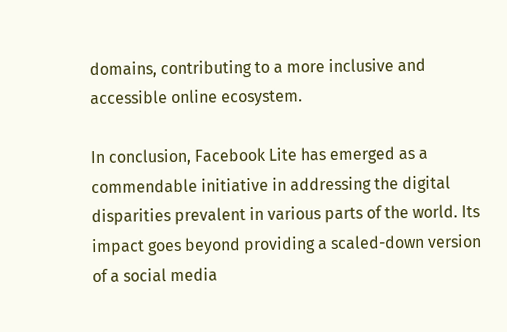domains, contributing to a more inclusive and accessible online ecosystem.

In conclusion, Facebook Lite has emerged as a commendable initiative in addressing the digital disparities prevalent in various parts of the world. Its impact goes beyond providing a scaled-down version of a social media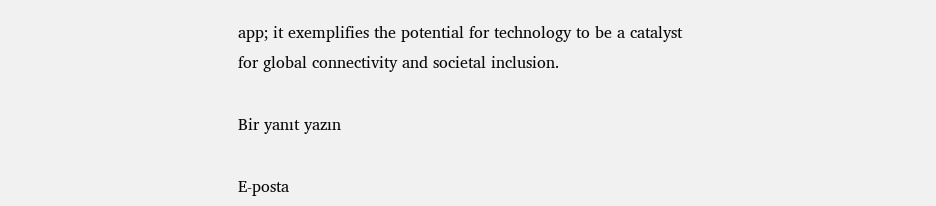app; it exemplifies the potential for technology to be a catalyst for global connectivity and societal inclusion.

Bir yanıt yazın

E-posta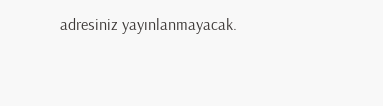adresiniz yayınlanmayacak.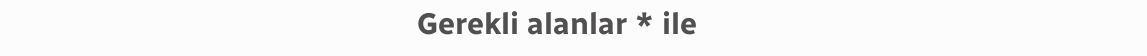Gerekli alanlar * ile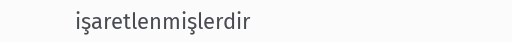işaretlenmişlerdir